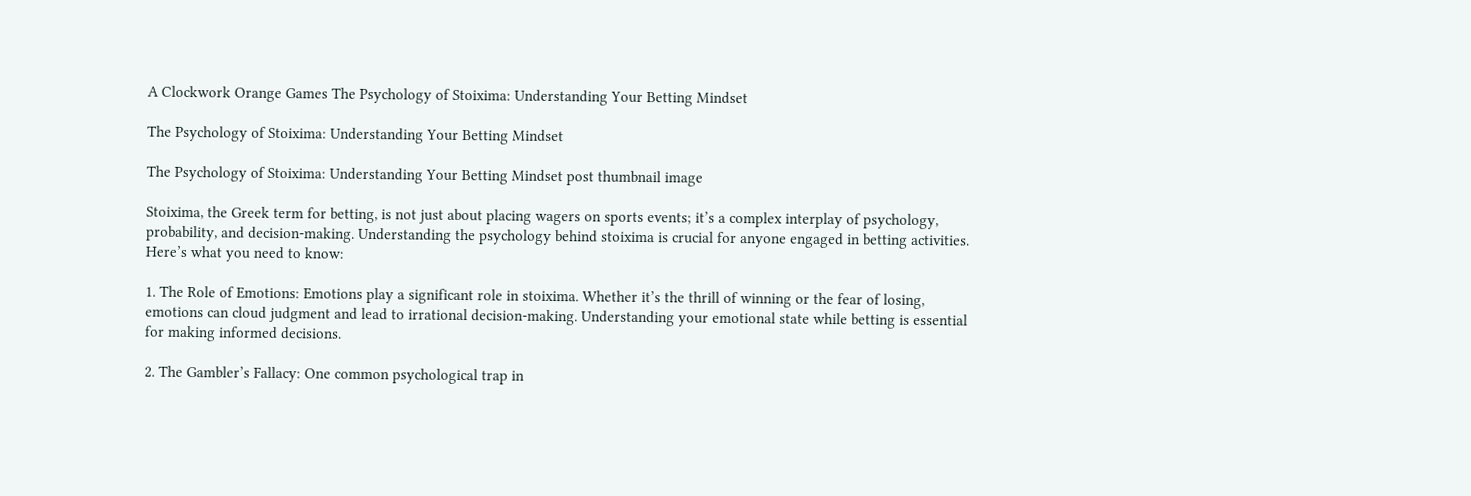A Clockwork Orange Games The Psychology of Stoixima: Understanding Your Betting Mindset

The Psychology of Stoixima: Understanding Your Betting Mindset

The Psychology of Stoixima: Understanding Your Betting Mindset post thumbnail image

Stoixima, the Greek term for betting, is not just about placing wagers on sports events; it’s a complex interplay of psychology, probability, and decision-making. Understanding the psychology behind stoixima is crucial for anyone engaged in betting activities. Here’s what you need to know:

1. The Role of Emotions: Emotions play a significant role in stoixima. Whether it’s the thrill of winning or the fear of losing, emotions can cloud judgment and lead to irrational decision-making. Understanding your emotional state while betting is essential for making informed decisions.

2. The Gambler’s Fallacy: One common psychological trap in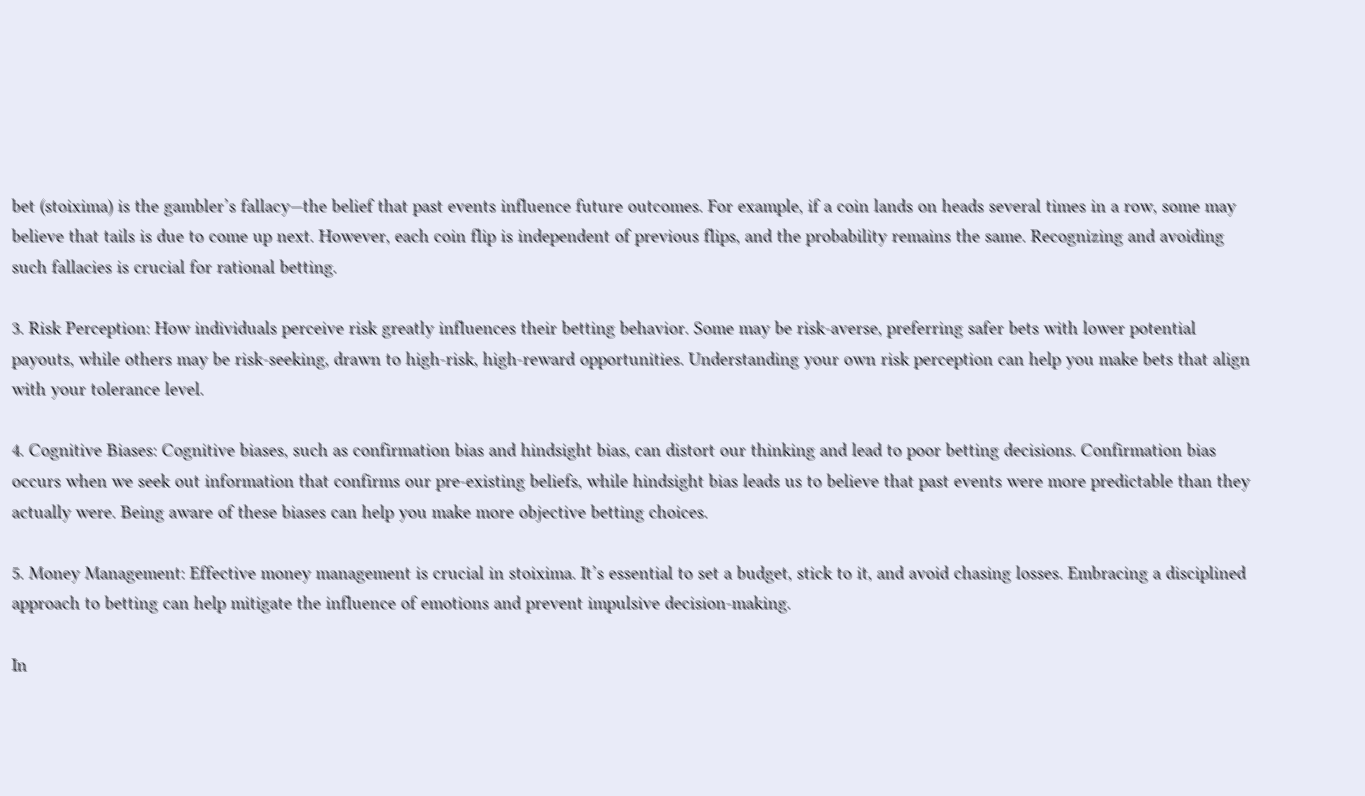bet (stoixima) is the gambler’s fallacy—the belief that past events influence future outcomes. For example, if a coin lands on heads several times in a row, some may believe that tails is due to come up next. However, each coin flip is independent of previous flips, and the probability remains the same. Recognizing and avoiding such fallacies is crucial for rational betting.

3. Risk Perception: How individuals perceive risk greatly influences their betting behavior. Some may be risk-averse, preferring safer bets with lower potential payouts, while others may be risk-seeking, drawn to high-risk, high-reward opportunities. Understanding your own risk perception can help you make bets that align with your tolerance level.

4. Cognitive Biases: Cognitive biases, such as confirmation bias and hindsight bias, can distort our thinking and lead to poor betting decisions. Confirmation bias occurs when we seek out information that confirms our pre-existing beliefs, while hindsight bias leads us to believe that past events were more predictable than they actually were. Being aware of these biases can help you make more objective betting choices.

5. Money Management: Effective money management is crucial in stoixima. It’s essential to set a budget, stick to it, and avoid chasing losses. Embracing a disciplined approach to betting can help mitigate the influence of emotions and prevent impulsive decision-making.

In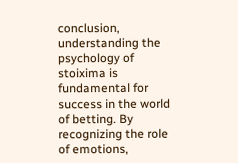conclusion, understanding the psychology of stoixima is fundamental for success in the world of betting. By recognizing the role of emotions,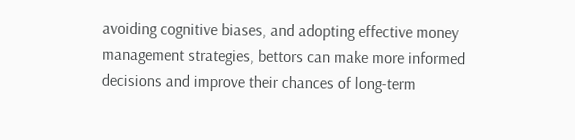avoiding cognitive biases, and adopting effective money management strategies, bettors can make more informed decisions and improve their chances of long-term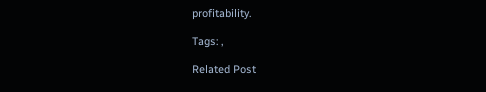profitability.

Tags: ,

Related Post